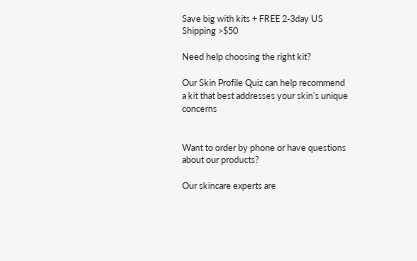Save big with kits + FREE 2-3day US Shipping >$50

Need help choosing the right kit?

Our Skin Profile Quiz can help recommend a kit that best addresses your skin’s unique concerns


Want to order by phone or have questions about our products?

Our skincare experts are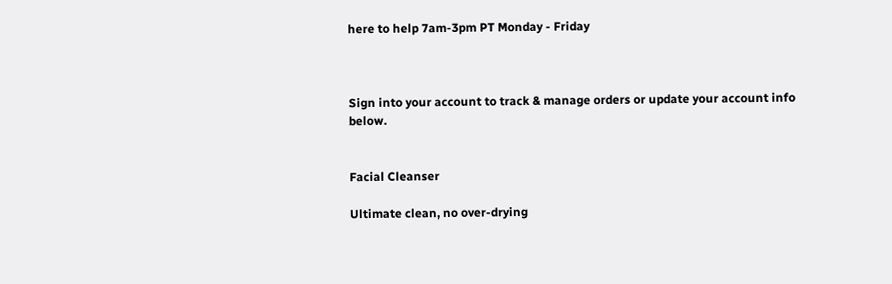here to help 7am-3pm PT Monday - Friday



Sign into your account to track & manage orders or update your account info below.


Facial Cleanser

Ultimate clean, no over-drying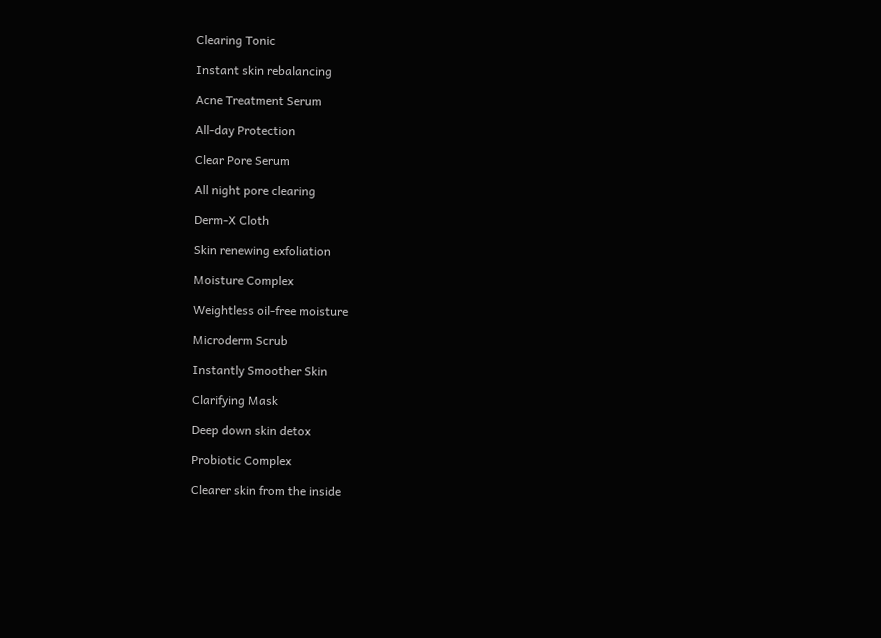Clearing Tonic

Instant skin rebalancing

Acne Treatment Serum

All-day Protection

Clear Pore Serum

All night pore clearing

Derm-X Cloth

Skin renewing exfoliation

Moisture Complex

Weightless oil-free moisture

Microderm Scrub

Instantly Smoother Skin

Clarifying Mask

Deep down skin detox

Probiotic Complex

Clearer skin from the inside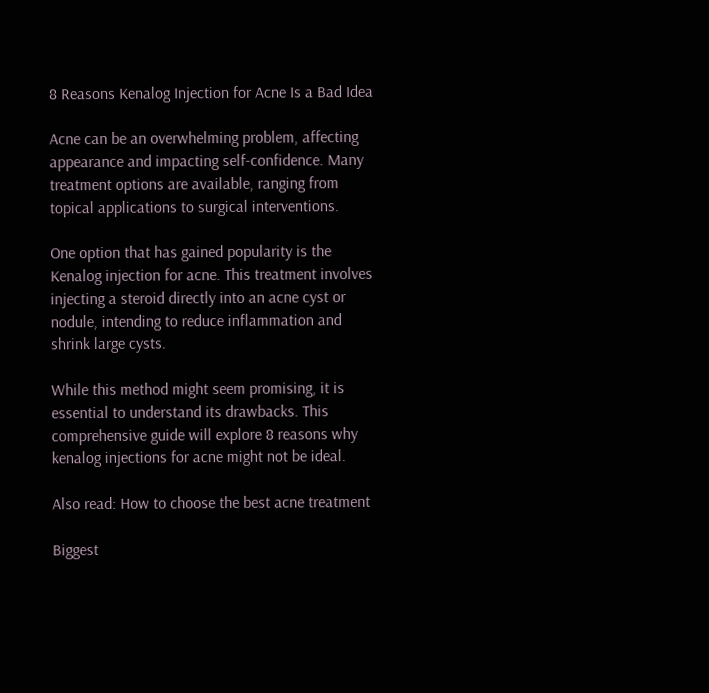8 Reasons Kenalog Injection for Acne Is a Bad Idea

Acne can be an overwhelming problem, affecting appearance and impacting self-confidence. Many treatment options are available, ranging from topical applications to surgical interventions.

One option that has gained popularity is the Kenalog injection for acne. This treatment involves injecting a steroid directly into an acne cyst or nodule, intending to reduce inflammation and shrink large cysts.

While this method might seem promising, it is essential to understand its drawbacks. This comprehensive guide will explore 8 reasons why kenalog injections for acne might not be ideal.

Also read: How to choose the best acne treatment

Biggest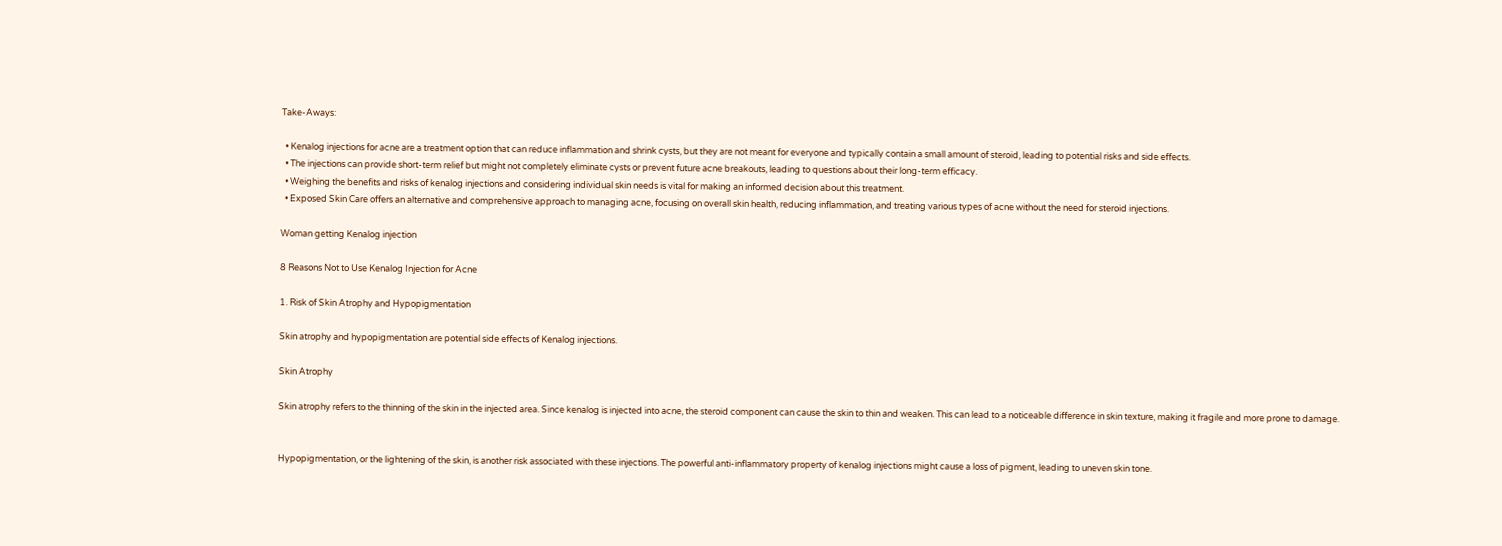Take-Aways:

  • Kenalog injections for acne are a treatment option that can reduce inflammation and shrink cysts, but they are not meant for everyone and typically contain a small amount of steroid, leading to potential risks and side effects.
  • The injections can provide short-term relief but might not completely eliminate cysts or prevent future acne breakouts, leading to questions about their long-term efficacy.
  • Weighing the benefits and risks of kenalog injections and considering individual skin needs is vital for making an informed decision about this treatment.
  • Exposed Skin Care offers an alternative and comprehensive approach to managing acne, focusing on overall skin health, reducing inflammation, and treating various types of acne without the need for steroid injections.

Woman getting Kenalog injection

8 Reasons Not to Use Kenalog Injection for Acne

1. Risk of Skin Atrophy and Hypopigmentation

Skin atrophy and hypopigmentation are potential side effects of Kenalog injections.

Skin Atrophy

Skin atrophy refers to the thinning of the skin in the injected area. Since kenalog is injected into acne, the steroid component can cause the skin to thin and weaken. This can lead to a noticeable difference in skin texture, making it fragile and more prone to damage.


Hypopigmentation, or the lightening of the skin, is another risk associated with these injections. The powerful anti-inflammatory property of kenalog injections might cause a loss of pigment, leading to uneven skin tone.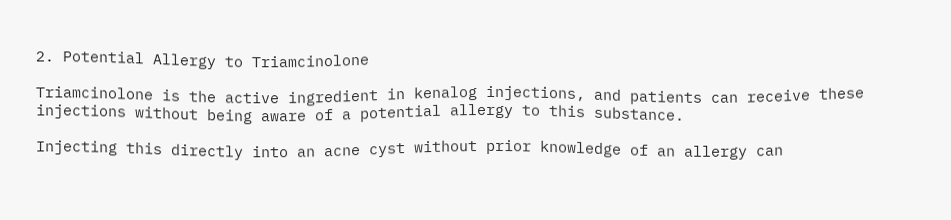2. Potential Allergy to Triamcinolone

Triamcinolone is the active ingredient in kenalog injections, and patients can receive these injections without being aware of a potential allergy to this substance.

Injecting this directly into an acne cyst without prior knowledge of an allergy can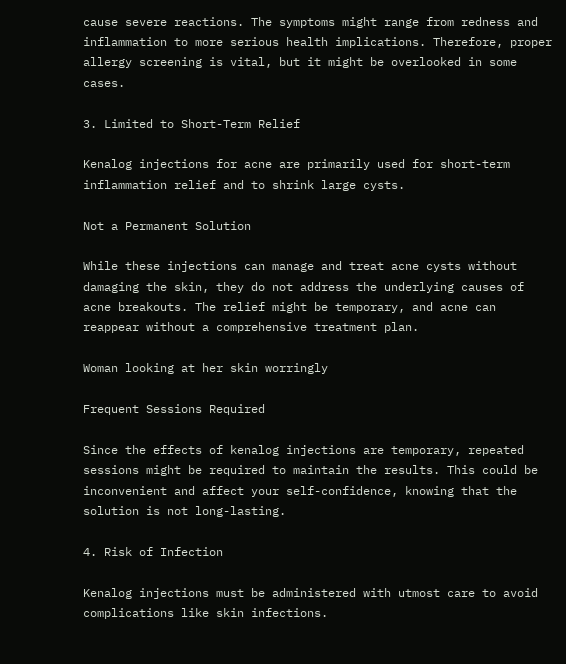cause severe reactions. The symptoms might range from redness and inflammation to more serious health implications. Therefore, proper allergy screening is vital, but it might be overlooked in some cases.

3. Limited to Short-Term Relief

Kenalog injections for acne are primarily used for short-term inflammation relief and to shrink large cysts.

Not a Permanent Solution

While these injections can manage and treat acne cysts without damaging the skin, they do not address the underlying causes of acne breakouts. The relief might be temporary, and acne can reappear without a comprehensive treatment plan.

Woman looking at her skin worringly

Frequent Sessions Required

Since the effects of kenalog injections are temporary, repeated sessions might be required to maintain the results. This could be inconvenient and affect your self-confidence, knowing that the solution is not long-lasting.

4. Risk of Infection

Kenalog injections must be administered with utmost care to avoid complications like skin infections.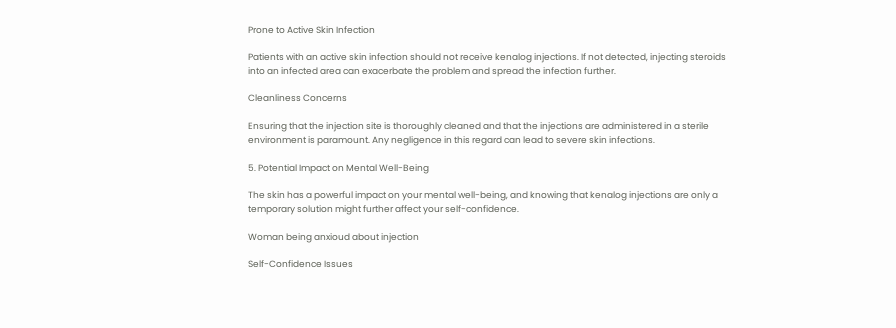Prone to Active Skin Infection

Patients with an active skin infection should not receive kenalog injections. If not detected, injecting steroids into an infected area can exacerbate the problem and spread the infection further.

Cleanliness Concerns

Ensuring that the injection site is thoroughly cleaned and that the injections are administered in a sterile environment is paramount. Any negligence in this regard can lead to severe skin infections.

5. Potential Impact on Mental Well-Being

The skin has a powerful impact on your mental well-being, and knowing that kenalog injections are only a temporary solution might further affect your self-confidence.

Woman being anxioud about injection

Self-Confidence Issues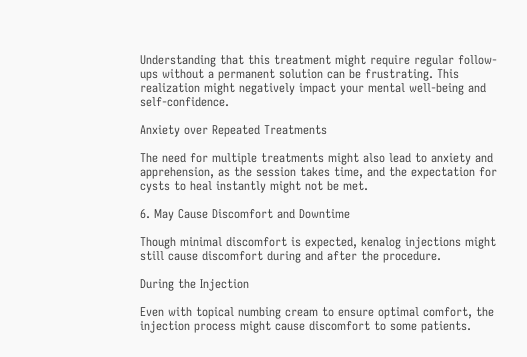Understanding that this treatment might require regular follow-ups without a permanent solution can be frustrating. This realization might negatively impact your mental well-being and self-confidence.

Anxiety over Repeated Treatments

The need for multiple treatments might also lead to anxiety and apprehension, as the session takes time, and the expectation for cysts to heal instantly might not be met.

6. May Cause Discomfort and Downtime

Though minimal discomfort is expected, kenalog injections might still cause discomfort during and after the procedure.

During the Injection

Even with topical numbing cream to ensure optimal comfort, the injection process might cause discomfort to some patients.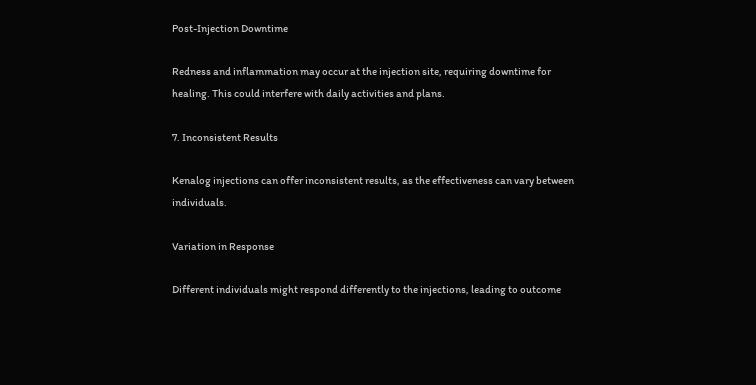Post-Injection Downtime

Redness and inflammation may occur at the injection site, requiring downtime for healing. This could interfere with daily activities and plans.

7. Inconsistent Results

Kenalog injections can offer inconsistent results, as the effectiveness can vary between individuals.

Variation in Response

Different individuals might respond differently to the injections, leading to outcome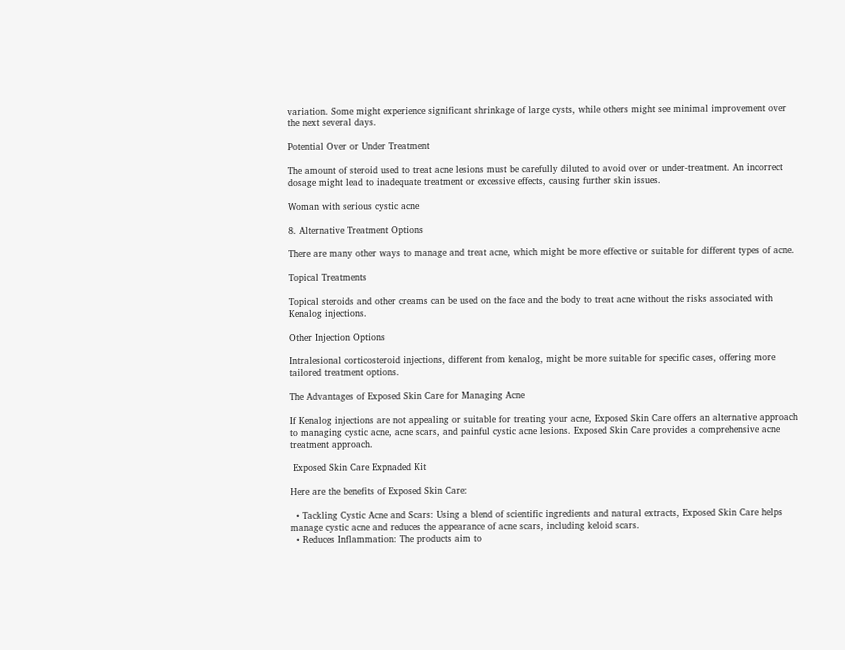variation. Some might experience significant shrinkage of large cysts, while others might see minimal improvement over the next several days.

Potential Over or Under Treatment

The amount of steroid used to treat acne lesions must be carefully diluted to avoid over or under-treatment. An incorrect dosage might lead to inadequate treatment or excessive effects, causing further skin issues.

Woman with serious cystic acne

8. Alternative Treatment Options

There are many other ways to manage and treat acne, which might be more effective or suitable for different types of acne.

Topical Treatments

Topical steroids and other creams can be used on the face and the body to treat acne without the risks associated with Kenalog injections.

Other Injection Options

Intralesional corticosteroid injections, different from kenalog, might be more suitable for specific cases, offering more tailored treatment options.

The Advantages of Exposed Skin Care for Managing Acne

If Kenalog injections are not appealing or suitable for treating your acne, Exposed Skin Care offers an alternative approach to managing cystic acne, acne scars, and painful cystic acne lesions. Exposed Skin Care provides a comprehensive acne treatment approach.

 Exposed Skin Care Expnaded Kit

Here are the benefits of Exposed Skin Care:

  • Tackling Cystic Acne and Scars: Using a blend of scientific ingredients and natural extracts, Exposed Skin Care helps manage cystic acne and reduces the appearance of acne scars, including keloid scars.
  • Reduces Inflammation: The products aim to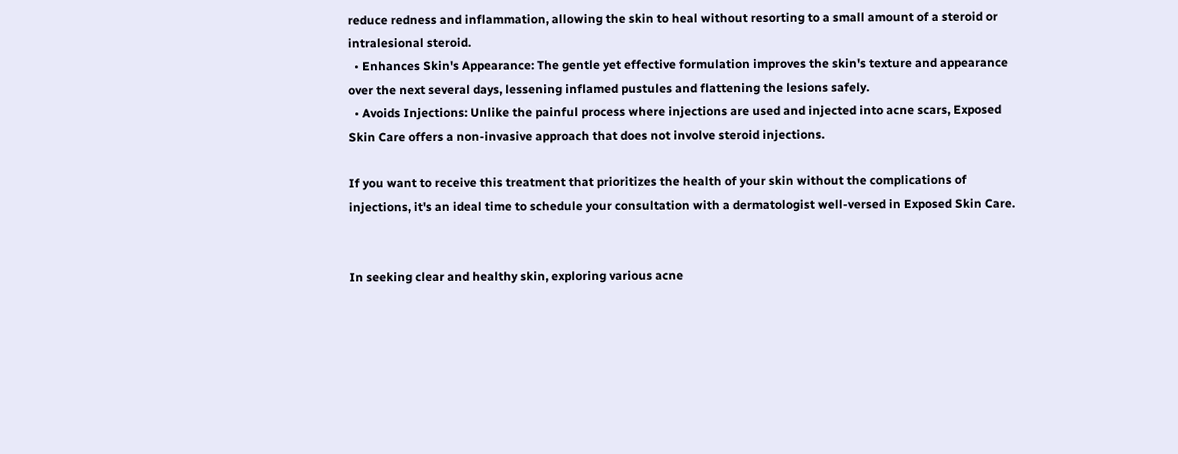reduce redness and inflammation, allowing the skin to heal without resorting to a small amount of a steroid or intralesional steroid.
  • Enhances Skin's Appearance: The gentle yet effective formulation improves the skin's texture and appearance over the next several days, lessening inflamed pustules and flattening the lesions safely.
  • Avoids Injections: Unlike the painful process where injections are used and injected into acne scars, Exposed Skin Care offers a non-invasive approach that does not involve steroid injections.

If you want to receive this treatment that prioritizes the health of your skin without the complications of injections, it's an ideal time to schedule your consultation with a dermatologist well-versed in Exposed Skin Care.


In seeking clear and healthy skin, exploring various acne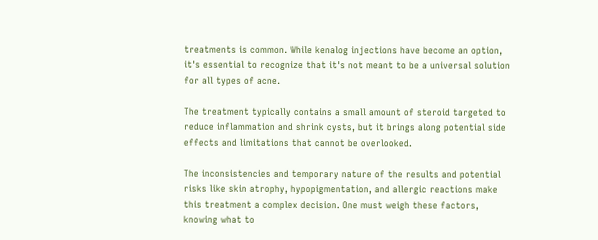treatments is common. While kenalog injections have become an option, it's essential to recognize that it's not meant to be a universal solution for all types of acne.

The treatment typically contains a small amount of steroid targeted to reduce inflammation and shrink cysts, but it brings along potential side effects and limitations that cannot be overlooked.

The inconsistencies and temporary nature of the results and potential risks like skin atrophy, hypopigmentation, and allergic reactions make this treatment a complex decision. One must weigh these factors, knowing what to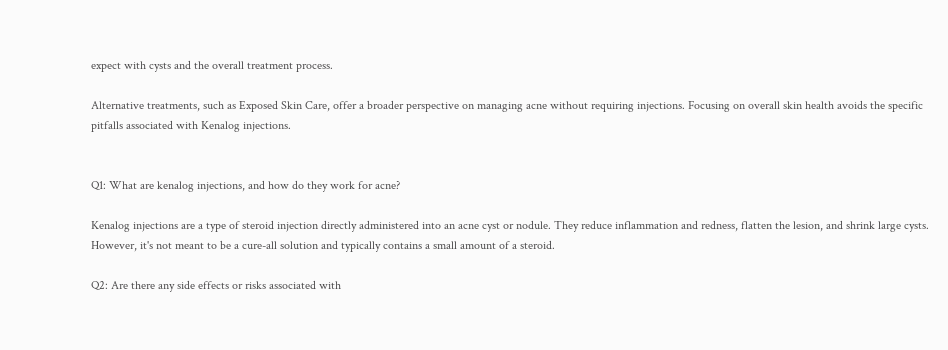expect with cysts and the overall treatment process.

Alternative treatments, such as Exposed Skin Care, offer a broader perspective on managing acne without requiring injections. Focusing on overall skin health avoids the specific pitfalls associated with Kenalog injections.


Q1: What are kenalog injections, and how do they work for acne?

Kenalog injections are a type of steroid injection directly administered into an acne cyst or nodule. They reduce inflammation and redness, flatten the lesion, and shrink large cysts. However, it's not meant to be a cure-all solution and typically contains a small amount of a steroid.

Q2: Are there any side effects or risks associated with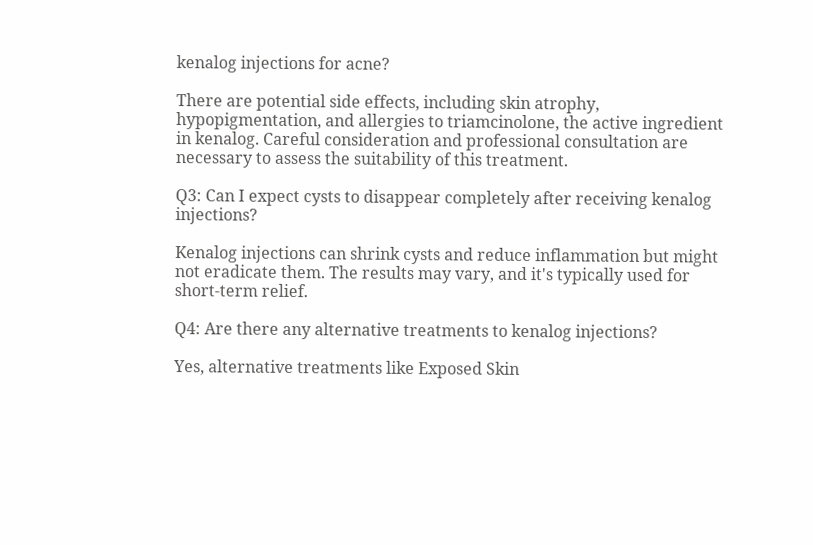kenalog injections for acne?

There are potential side effects, including skin atrophy, hypopigmentation, and allergies to triamcinolone, the active ingredient in kenalog. Careful consideration and professional consultation are necessary to assess the suitability of this treatment.

Q3: Can I expect cysts to disappear completely after receiving kenalog injections?

Kenalog injections can shrink cysts and reduce inflammation but might not eradicate them. The results may vary, and it's typically used for short-term relief.

Q4: Are there any alternative treatments to kenalog injections?

Yes, alternative treatments like Exposed Skin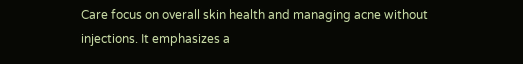Care focus on overall skin health and managing acne without injections. It emphasizes a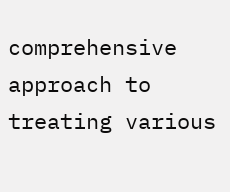comprehensive approach to treating various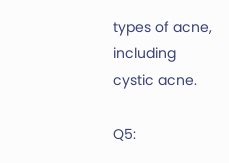types of acne, including cystic acne.

Q5: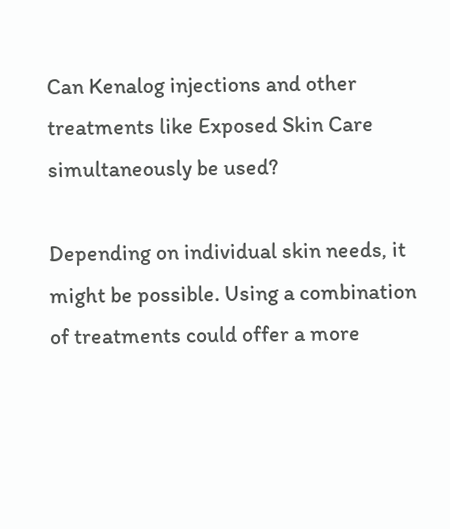Can Kenalog injections and other treatments like Exposed Skin Care simultaneously be used?

Depending on individual skin needs, it might be possible. Using a combination of treatments could offer a more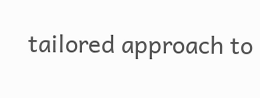tailored approach to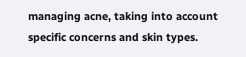managing acne, taking into account specific concerns and skin types.